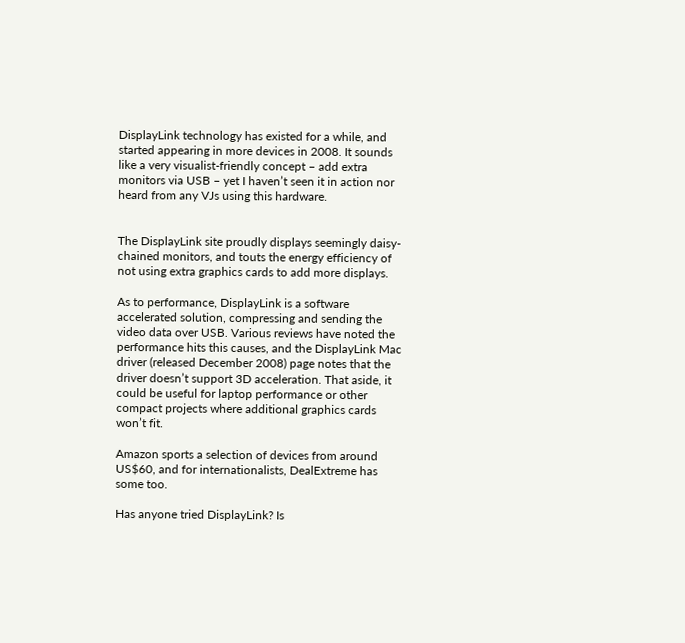DisplayLink technology has existed for a while, and started appearing in more devices in 2008. It sounds like a very visualist-friendly concept – add extra monitors via USB – yet I haven’t seen it in action nor heard from any VJs using this hardware.


The DisplayLink site proudly displays seemingly daisy-chained monitors, and touts the energy efficiency of not using extra graphics cards to add more displays.

As to performance, DisplayLink is a software accelerated solution, compressing and sending the video data over USB. Various reviews have noted the performance hits this causes, and the DisplayLink Mac driver (released December 2008) page notes that the driver doesn’t support 3D acceleration. That aside, it could be useful for laptop performance or other compact projects where additional graphics cards won’t fit.

Amazon sports a selection of devices from around US$60, and for internationalists, DealExtreme has some too.

Has anyone tried DisplayLink? Is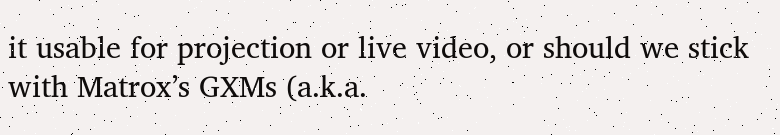it usable for projection or live video, or should we stick with Matrox’s GXMs (a.k.a.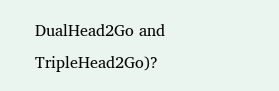DualHead2Go and TripleHead2Go)?